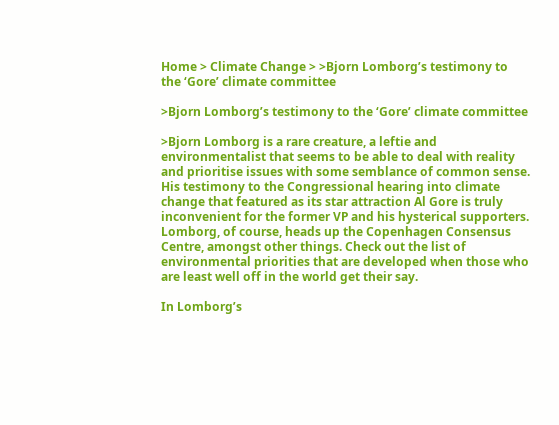Home > Climate Change > >Bjorn Lomborg’s testimony to the ‘Gore’ climate committee

>Bjorn Lomborg’s testimony to the ‘Gore’ climate committee

>Bjorn Lomborg is a rare creature, a leftie and environmentalist that seems to be able to deal with reality and prioritise issues with some semblance of common sense. His testimony to the Congressional hearing into climate change that featured as its star attraction Al Gore is truly inconvenient for the former VP and his hysterical supporters. Lomborg, of course, heads up the Copenhagen Consensus Centre, amongst other things. Check out the list of environmental priorities that are developed when those who are least well off in the world get their say.

In Lomborg’s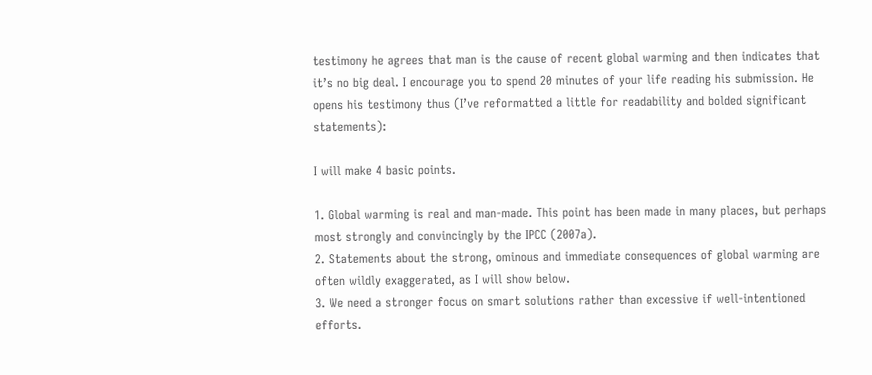testimony he agrees that man is the cause of recent global warming and then indicates that it’s no big deal. I encourage you to spend 20 minutes of your life reading his submission. He opens his testimony thus (I’ve reformatted a little for readability and bolded significant statements):

I will make 4 basic points.

1. Global warming is real and man-made. This point has been made in many places, but perhaps most strongly and convincingly by the IPCC (2007a).
2. Statements about the strong, ominous and immediate consequences of global warming are often wildly exaggerated, as I will show below.
3. We need a stronger focus on smart solutions rather than excessive if well-intentioned efforts.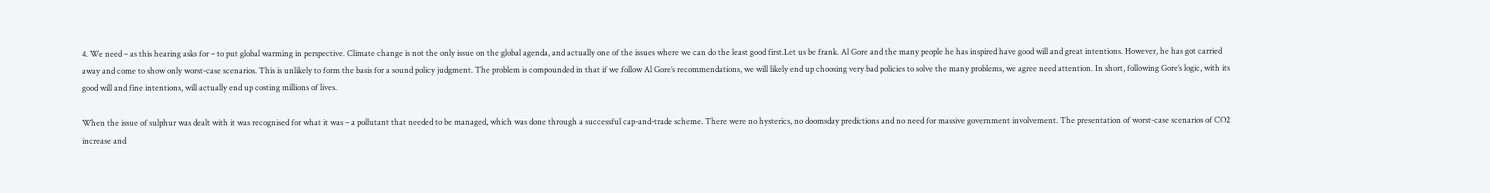4. We need – as this hearing asks for – to put global warming in perspective. Climate change is not the only issue on the global agenda, and actually one of the issues where we can do the least good first.Let us be frank. Al Gore and the many people he has inspired have good will and great intentions. However, he has got carried away and come to show only worst-case scenarios. This is unlikely to form the basis for a sound policy judgment. The problem is compounded in that if we follow Al Gore’s recommendations, we will likely end up choosing very bad policies to solve the many problems, we agree need attention. In short, following Gore’s logic, with its good will and fine intentions, will actually end up costing millions of lives.

When the issue of sulphur was dealt with it was recognised for what it was – a pollutant that needed to be managed, which was done through a successful cap-and-trade scheme. There were no hysterics, no doomsday predictions and no need for massive government involvement. The presentation of worst-case scenarios of CO2 increase and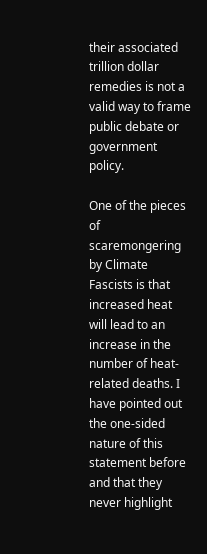their associated trillion dollar remedies is not a valid way to frame public debate or government policy.

One of the pieces of scaremongering by Climate Fascists is that increased heat will lead to an increase in the number of heat-related deaths. I have pointed out the one-sided nature of this statement before and that they never highlight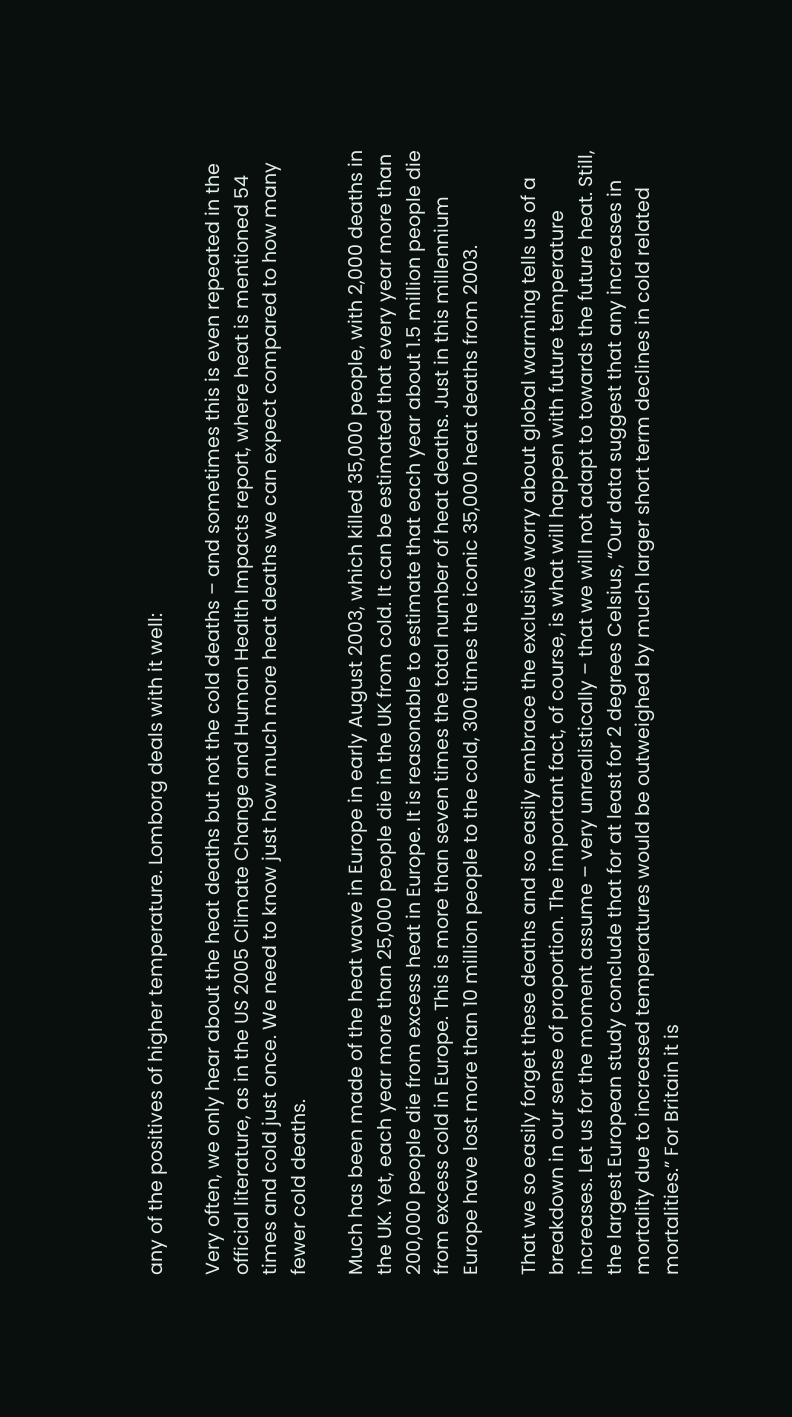any of the positives of higher temperature. Lomborg deals with it well:

Very often, we only hear about the heat deaths but not the cold deaths – and sometimes this is even repeated in the official literature, as in the US 2005 Climate Change and Human Health Impacts report, where heat is mentioned 54 times and cold just once. We need to know just how much more heat deaths we can expect compared to how many fewer cold deaths.

Much has been made of the heat wave in Europe in early August 2003, which killed 35,000 people, with 2,000 deaths in the UK. Yet, each year more than 25,000 people die in the UK from cold. It can be estimated that every year more than 200,000 people die from excess heat in Europe. It is reasonable to estimate that each year about 1.5 million people die from excess cold in Europe. This is more than seven times the total number of heat deaths. Just in this millennium Europe have lost more than 10 million people to the cold, 300 times the iconic 35,000 heat deaths from 2003.

That we so easily forget these deaths and so easily embrace the exclusive worry about global warming tells us of a breakdown in our sense of proportion. The important fact, of course, is what will happen with future temperature increases. Let us for the moment assume – very unrealistically – that we will not adapt to towards the future heat. Still, the largest European study conclude that for at least for 2 degrees Celsius, “Our data suggest that any increases in mortality due to increased temperatures would be outweighed by much larger short term declines in cold related mortalities.” For Britain it is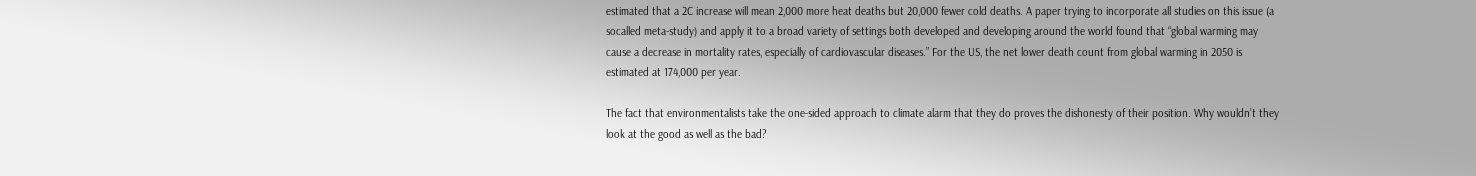estimated that a 2C increase will mean 2,000 more heat deaths but 20,000 fewer cold deaths. A paper trying to incorporate all studies on this issue (a socalled meta-study) and apply it to a broad variety of settings both developed and developing around the world found that “global warming may cause a decrease in mortality rates, especially of cardiovascular diseases.” For the US, the net lower death count from global warming in 2050 is estimated at 174,000 per year.

The fact that environmentalists take the one-sided approach to climate alarm that they do proves the dishonesty of their position. Why wouldn’t they look at the good as well as the bad?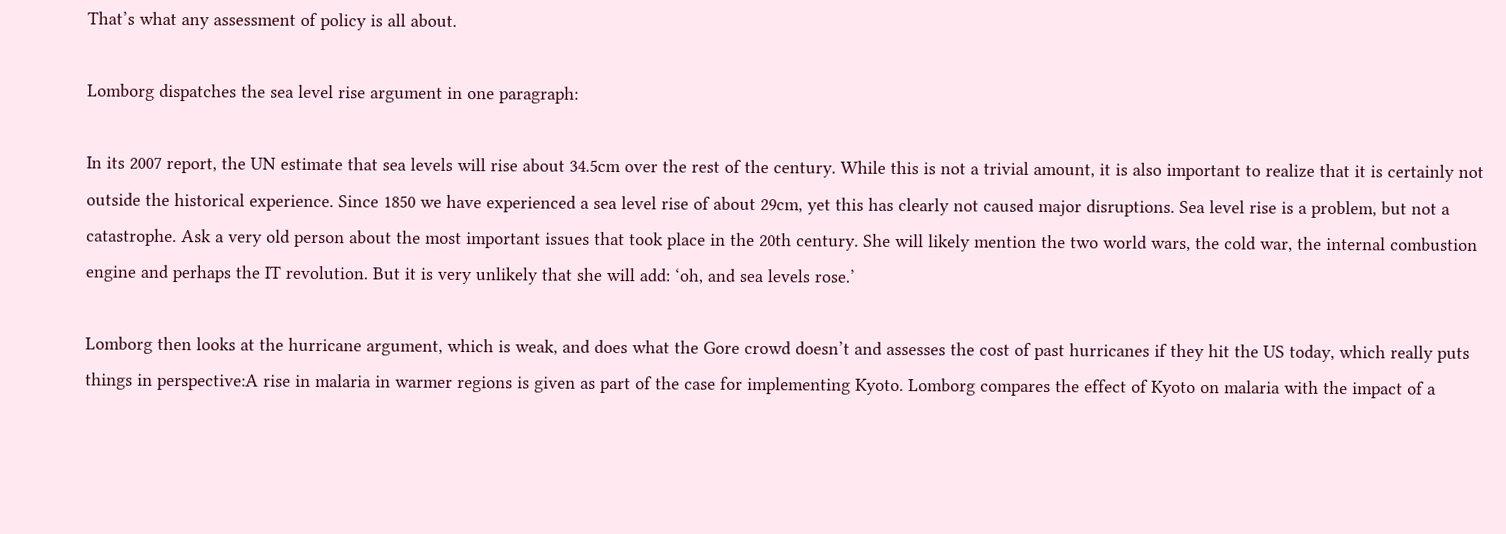That’s what any assessment of policy is all about.

Lomborg dispatches the sea level rise argument in one paragraph:

In its 2007 report, the UN estimate that sea levels will rise about 34.5cm over the rest of the century. While this is not a trivial amount, it is also important to realize that it is certainly not outside the historical experience. Since 1850 we have experienced a sea level rise of about 29cm, yet this has clearly not caused major disruptions. Sea level rise is a problem, but not a catastrophe. Ask a very old person about the most important issues that took place in the 20th century. She will likely mention the two world wars, the cold war, the internal combustion engine and perhaps the IT revolution. But it is very unlikely that she will add: ‘oh, and sea levels rose.’

Lomborg then looks at the hurricane argument, which is weak, and does what the Gore crowd doesn’t and assesses the cost of past hurricanes if they hit the US today, which really puts things in perspective:A rise in malaria in warmer regions is given as part of the case for implementing Kyoto. Lomborg compares the effect of Kyoto on malaria with the impact of a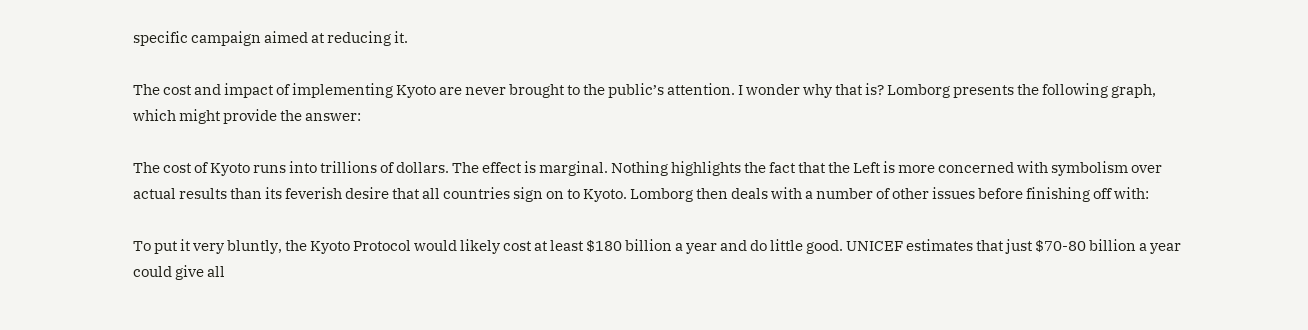specific campaign aimed at reducing it.

The cost and impact of implementing Kyoto are never brought to the public’s attention. I wonder why that is? Lomborg presents the following graph, which might provide the answer:

The cost of Kyoto runs into trillions of dollars. The effect is marginal. Nothing highlights the fact that the Left is more concerned with symbolism over actual results than its feverish desire that all countries sign on to Kyoto. Lomborg then deals with a number of other issues before finishing off with:

To put it very bluntly, the Kyoto Protocol would likely cost at least $180 billion a year and do little good. UNICEF estimates that just $70-80 billion a year could give all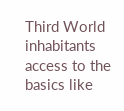Third World inhabitants access to the basics like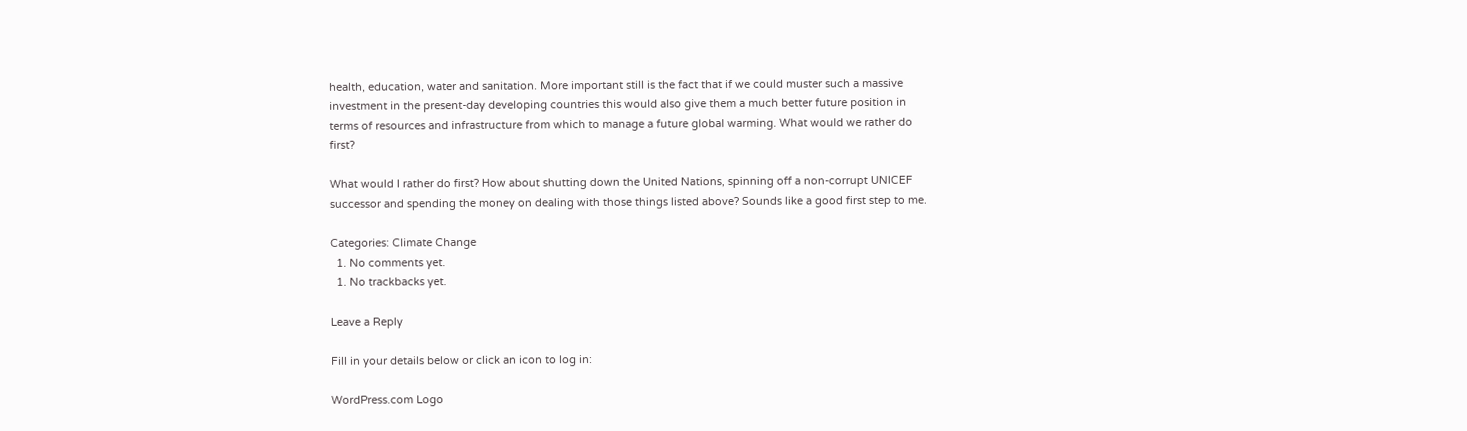health, education, water and sanitation. More important still is the fact that if we could muster such a massive investment in the present-day developing countries this would also give them a much better future position in terms of resources and infrastructure from which to manage a future global warming. What would we rather do first?

What would I rather do first? How about shutting down the United Nations, spinning off a non-corrupt UNICEF successor and spending the money on dealing with those things listed above? Sounds like a good first step to me.

Categories: Climate Change
  1. No comments yet.
  1. No trackbacks yet.

Leave a Reply

Fill in your details below or click an icon to log in:

WordPress.com Logo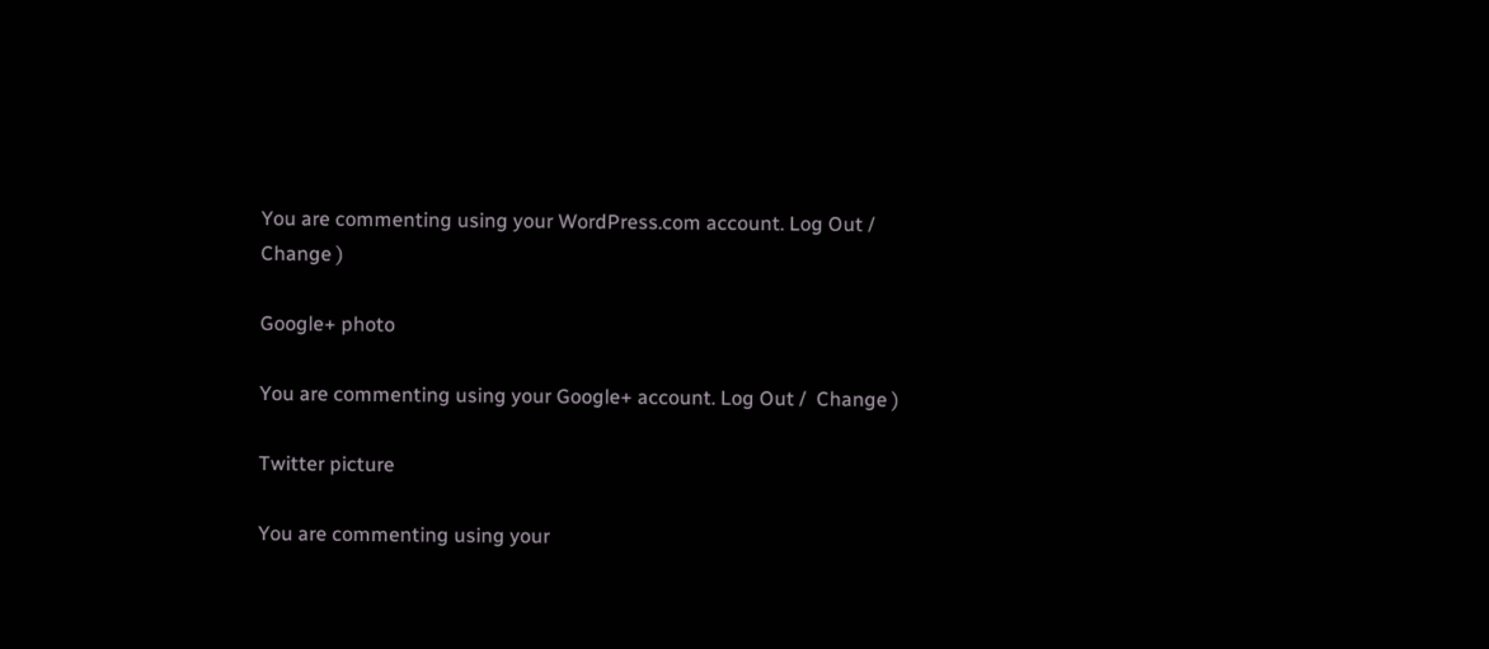You are commenting using your WordPress.com account. Log Out /  Change )

Google+ photo

You are commenting using your Google+ account. Log Out /  Change )

Twitter picture

You are commenting using your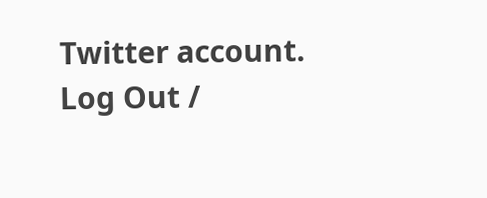Twitter account. Log Out /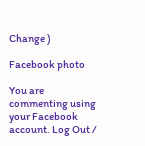Change )

Facebook photo

You are commenting using your Facebook account. Log Out /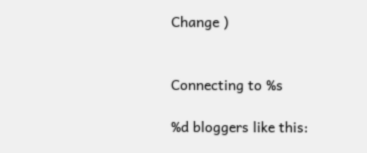Change )


Connecting to %s

%d bloggers like this: